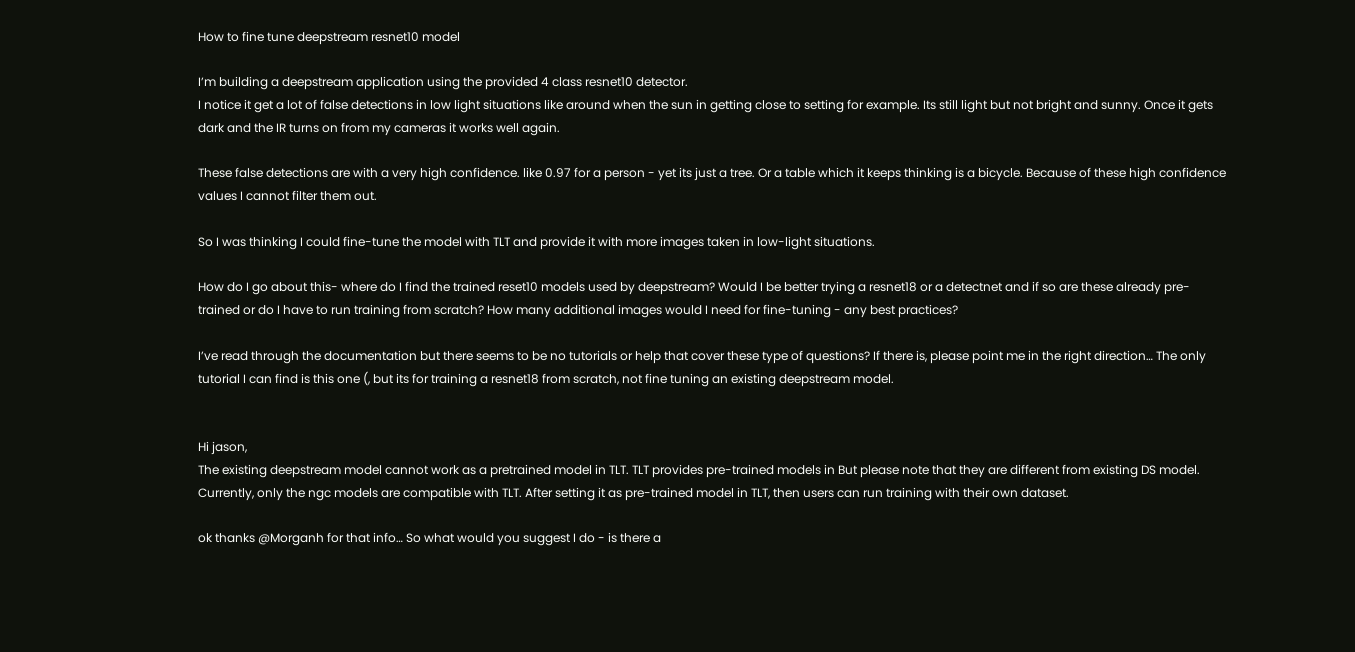How to fine tune deepstream resnet10 model

I’m building a deepstream application using the provided 4 class resnet10 detector.
I notice it get a lot of false detections in low light situations like around when the sun in getting close to setting for example. Its still light but not bright and sunny. Once it gets dark and the IR turns on from my cameras it works well again.

These false detections are with a very high confidence. like 0.97 for a person - yet its just a tree. Or a table which it keeps thinking is a bicycle. Because of these high confidence values I cannot filter them out.

So I was thinking I could fine-tune the model with TLT and provide it with more images taken in low-light situations.

How do I go about this- where do I find the trained reset10 models used by deepstream? Would I be better trying a resnet18 or a detectnet and if so are these already pre-trained or do I have to run training from scratch? How many additional images would I need for fine-tuning - any best practices?

I’ve read through the documentation but there seems to be no tutorials or help that cover these type of questions? If there is, please point me in the right direction… The only tutorial I can find is this one (, but its for training a resnet18 from scratch, not fine tuning an existing deepstream model.


Hi jason,
The existing deepstream model cannot work as a pretrained model in TLT. TLT provides pre-trained models in But please note that they are different from existing DS model.
Currently, only the ngc models are compatible with TLT. After setting it as pre-trained model in TLT, then users can run training with their own dataset.

ok thanks @Morganh for that info… So what would you suggest I do - is there a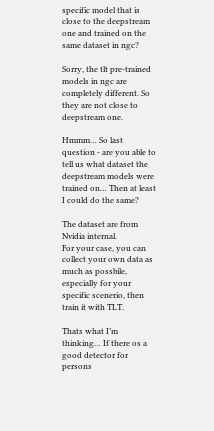specific model that is close to the deepstream one and trained on the same dataset in ngc?

Sorry, the tlt pre-trained models in ngc are completely different. So they are not close to deepstream one.

Hmmm… So last question - are you able to tell us what dataset the deepstream models were trained on… Then at least I could do the same?

The dataset are from Nvidia internal.
For your case, you can collect your own data as much as possbile, especially for your specific scenerio, then train it with TLT.

Thats what I’m thinking… If there os a good detector for persons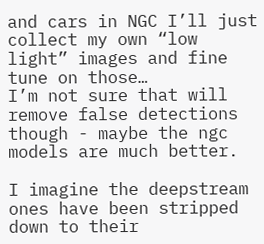and cars in NGC I’ll just collect my own “low light” images and fine tune on those…
I’m not sure that will remove false detections though - maybe the ngc models are much better.

I imagine the deepstream ones have been stripped down to their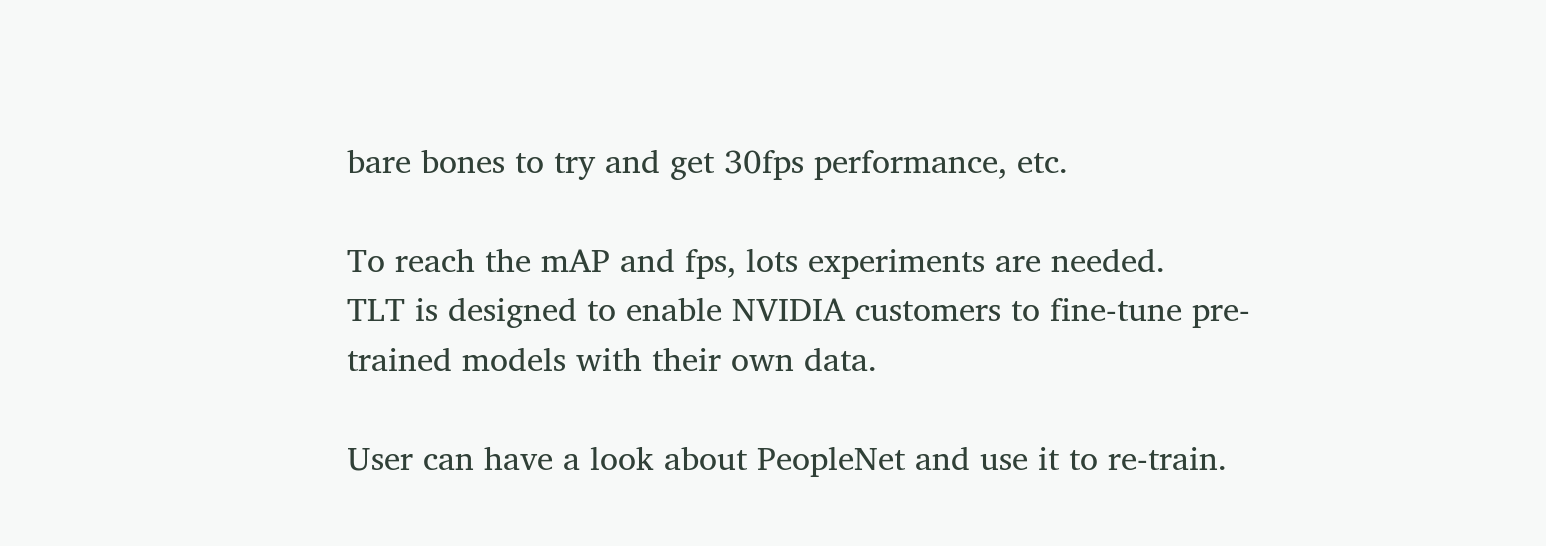bare bones to try and get 30fps performance, etc.

To reach the mAP and fps, lots experiments are needed.
TLT is designed to enable NVIDIA customers to fine-tune pre-trained models with their own data.

User can have a look about PeopleNet and use it to re-train.